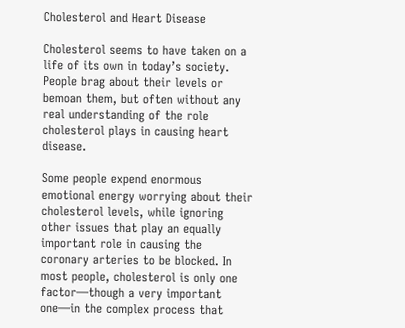Cholesterol and Heart Disease

Cholesterol seems to have taken on a life of its own in today’s society. People brag about their levels or bemoan them, but often without any real understanding of the role cholesterol plays in causing heart disease.

Some people expend enormous emotional energy worrying about their cholesterol levels, while ignoring other issues that play an equally important role in causing the coronary arteries to be blocked. In most people, cholesterol is only one factor—though a very important one—in the complex process that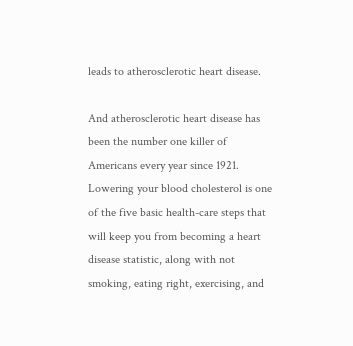leads to atherosclerotic heart disease.

And atherosclerotic heart disease has been the number one killer of Americans every year since 1921. Lowering your blood cholesterol is one of the five basic health-care steps that will keep you from becoming a heart disease statistic, along with not smoking, eating right, exercising, and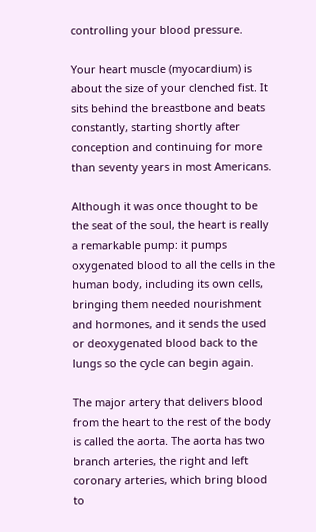controlling your blood pressure.

Your heart muscle (myocardium) is about the size of your clenched fist. It sits behind the breastbone and beats constantly, starting shortly after conception and continuing for more than seventy years in most Americans.

Although it was once thought to be the seat of the soul, the heart is really a remarkable pump: it pumps oxygenated blood to all the cells in the human body, including its own cells, bringing them needed nourishment and hormones, and it sends the used or deoxygenated blood back to the lungs so the cycle can begin again.

The major artery that delivers blood from the heart to the rest of the body is called the aorta. The aorta has two branch arteries, the right and left coronary arteries, which bring blood to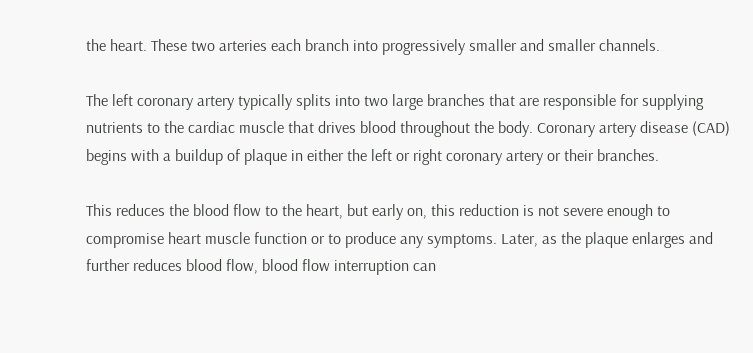the heart. These two arteries each branch into progressively smaller and smaller channels.

The left coronary artery typically splits into two large branches that are responsible for supplying nutrients to the cardiac muscle that drives blood throughout the body. Coronary artery disease (CAD) begins with a buildup of plaque in either the left or right coronary artery or their branches.

This reduces the blood flow to the heart, but early on, this reduction is not severe enough to compromise heart muscle function or to produce any symptoms. Later, as the plaque enlarges and further reduces blood flow, blood flow interruption can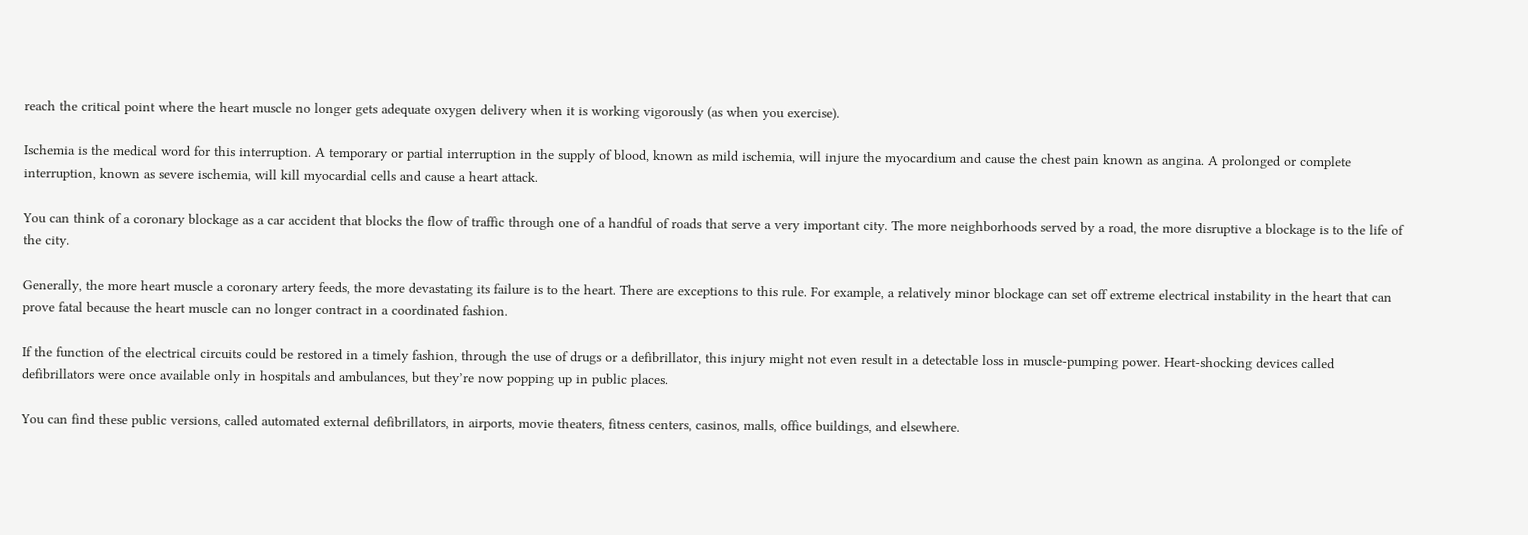reach the critical point where the heart muscle no longer gets adequate oxygen delivery when it is working vigorously (as when you exercise).

Ischemia is the medical word for this interruption. A temporary or partial interruption in the supply of blood, known as mild ischemia, will injure the myocardium and cause the chest pain known as angina. A prolonged or complete interruption, known as severe ischemia, will kill myocardial cells and cause a heart attack.

You can think of a coronary blockage as a car accident that blocks the flow of traffic through one of a handful of roads that serve a very important city. The more neighborhoods served by a road, the more disruptive a blockage is to the life of the city.

Generally, the more heart muscle a coronary artery feeds, the more devastating its failure is to the heart. There are exceptions to this rule. For example, a relatively minor blockage can set off extreme electrical instability in the heart that can prove fatal because the heart muscle can no longer contract in a coordinated fashion.

If the function of the electrical circuits could be restored in a timely fashion, through the use of drugs or a defibrillator, this injury might not even result in a detectable loss in muscle-pumping power. Heart-shocking devices called defibrillators were once available only in hospitals and ambulances, but they’re now popping up in public places.

You can find these public versions, called automated external defibrillators, in airports, movie theaters, fitness centers, casinos, malls, office buildings, and elsewhere.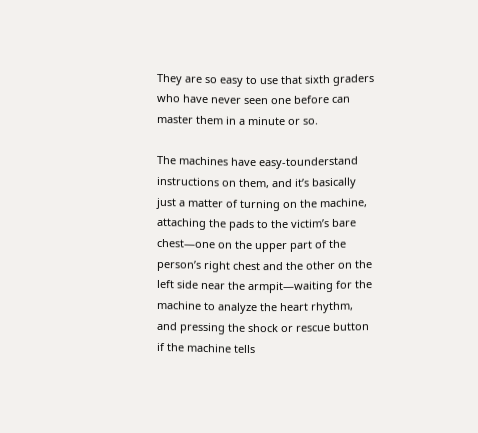They are so easy to use that sixth graders who have never seen one before can master them in a minute or so.

The machines have easy-tounderstand instructions on them, and it’s basically just a matter of turning on the machine, attaching the pads to the victim’s bare chest—one on the upper part of the person’s right chest and the other on the left side near the armpit—waiting for the machine to analyze the heart rhythm, and pressing the shock or rescue button if the machine tells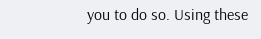you to do so. Using these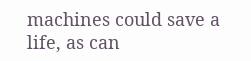machines could save a life, as can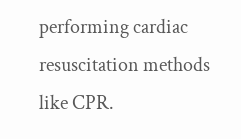performing cardiac resuscitation methods like CPR.